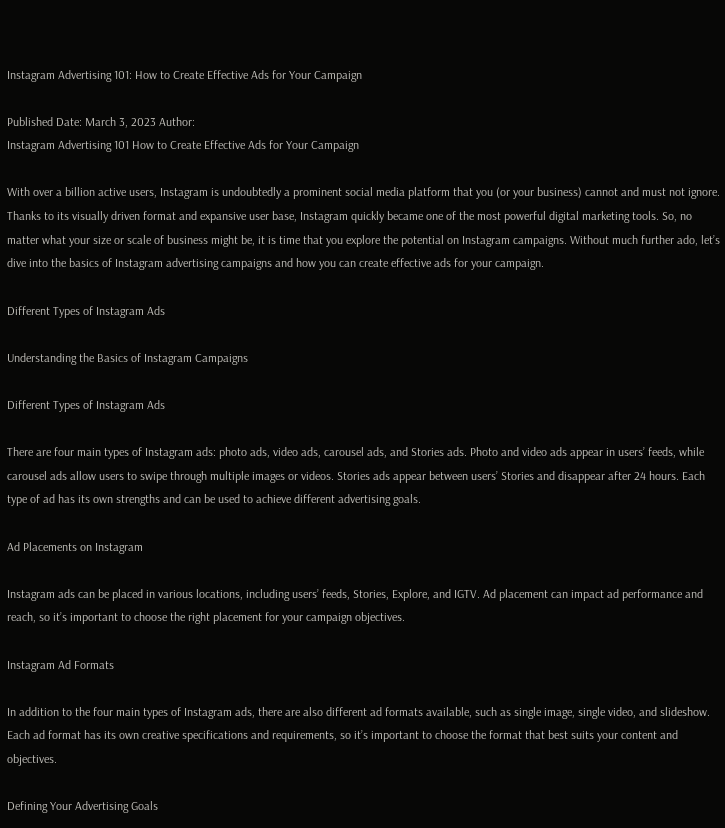Instagram Advertising 101: How to Create Effective Ads for Your Campaign

Published Date: March 3, 2023 Author:
Instagram Advertising 101 How to Create Effective Ads for Your Campaign

With over a billion active users, Instagram is undoubtedly a prominent social media platform that you (or your business) cannot and must not ignore. Thanks to its visually driven format and expansive user base, Instagram quickly became one of the most powerful digital marketing tools. So, no matter what your size or scale of business might be, it is time that you explore the potential on Instagram campaigns. Without much further ado, let’s dive into the basics of Instagram advertising campaigns and how you can create effective ads for your campaign.

Different Types of Instagram Ads

Understanding the Basics of Instagram Campaigns

Different Types of Instagram Ads

There are four main types of Instagram ads: photo ads, video ads, carousel ads, and Stories ads. Photo and video ads appear in users’ feeds, while carousel ads allow users to swipe through multiple images or videos. Stories ads appear between users’ Stories and disappear after 24 hours. Each type of ad has its own strengths and can be used to achieve different advertising goals.

Ad Placements on Instagram

Instagram ads can be placed in various locations, including users’ feeds, Stories, Explore, and IGTV. Ad placement can impact ad performance and reach, so it’s important to choose the right placement for your campaign objectives.

Instagram Ad Formats

In addition to the four main types of Instagram ads, there are also different ad formats available, such as single image, single video, and slideshow. Each ad format has its own creative specifications and requirements, so it’s important to choose the format that best suits your content and objectives.

Defining Your Advertising Goals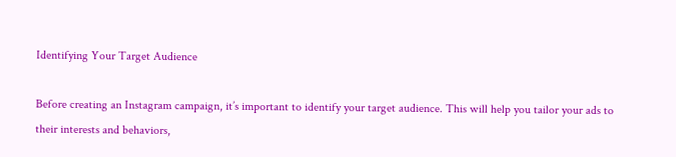Identifying Your Target Audience

Before creating an Instagram campaign, it’s important to identify your target audience. This will help you tailor your ads to their interests and behaviors,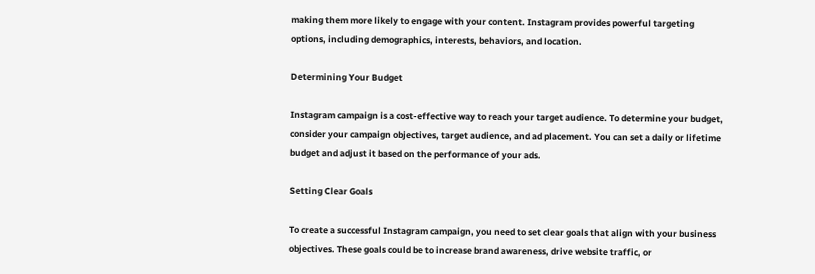making them more likely to engage with your content. Instagram provides powerful targeting options, including demographics, interests, behaviors, and location.

Determining Your Budget

Instagram campaign is a cost-effective way to reach your target audience. To determine your budget, consider your campaign objectives, target audience, and ad placement. You can set a daily or lifetime budget and adjust it based on the performance of your ads.

Setting Clear Goals

To create a successful Instagram campaign, you need to set clear goals that align with your business objectives. These goals could be to increase brand awareness, drive website traffic, or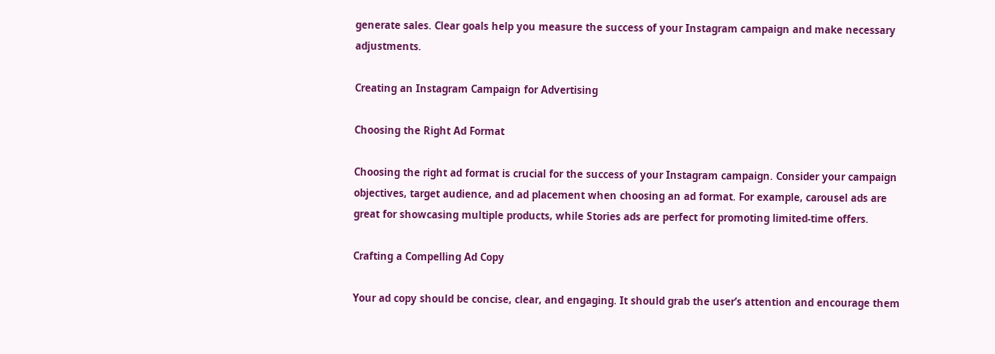generate sales. Clear goals help you measure the success of your Instagram campaign and make necessary adjustments.

Creating an Instagram Campaign for Advertising

Choosing the Right Ad Format

Choosing the right ad format is crucial for the success of your Instagram campaign. Consider your campaign objectives, target audience, and ad placement when choosing an ad format. For example, carousel ads are great for showcasing multiple products, while Stories ads are perfect for promoting limited-time offers.

Crafting a Compelling Ad Copy

Your ad copy should be concise, clear, and engaging. It should grab the user’s attention and encourage them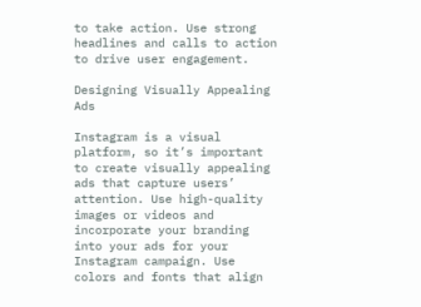to take action. Use strong headlines and calls to action to drive user engagement.

Designing Visually Appealing Ads

Instagram is a visual platform, so it’s important to create visually appealing ads that capture users’ attention. Use high-quality images or videos and incorporate your branding into your ads for your Instagram campaign. Use colors and fonts that align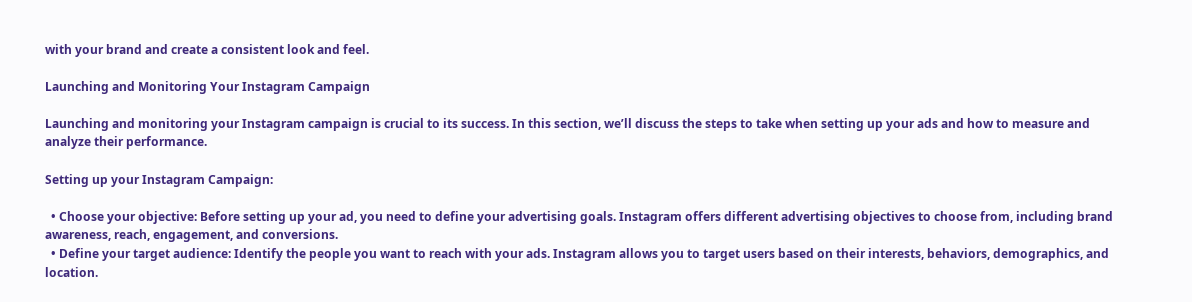with your brand and create a consistent look and feel.

Launching and Monitoring Your Instagram Campaign

Launching and monitoring your Instagram campaign is crucial to its success. In this section, we’ll discuss the steps to take when setting up your ads and how to measure and analyze their performance.

Setting up your Instagram Campaign:

  • Choose your objective: Before setting up your ad, you need to define your advertising goals. Instagram offers different advertising objectives to choose from, including brand awareness, reach, engagement, and conversions.
  • Define your target audience: Identify the people you want to reach with your ads. Instagram allows you to target users based on their interests, behaviors, demographics, and location.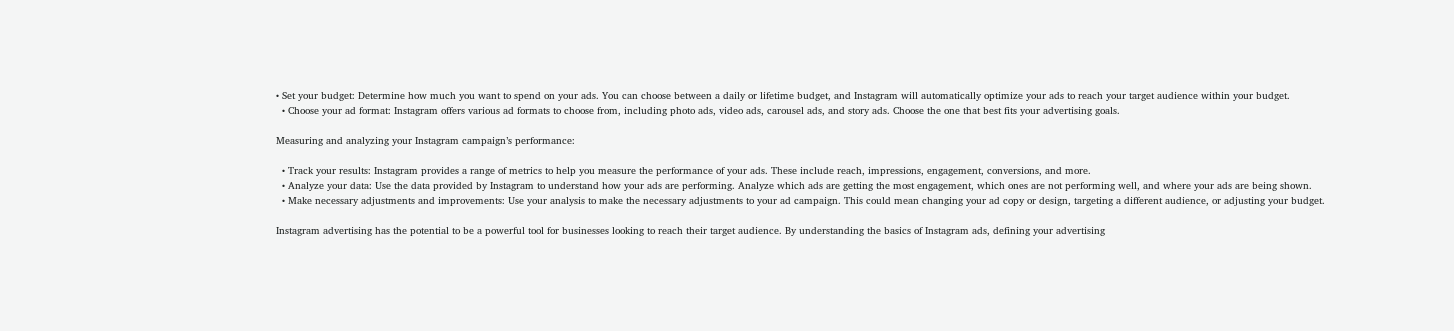• Set your budget: Determine how much you want to spend on your ads. You can choose between a daily or lifetime budget, and Instagram will automatically optimize your ads to reach your target audience within your budget.
  • Choose your ad format: Instagram offers various ad formats to choose from, including photo ads, video ads, carousel ads, and story ads. Choose the one that best fits your advertising goals.

Measuring and analyzing your Instagram campaign’s performance:

  • Track your results: Instagram provides a range of metrics to help you measure the performance of your ads. These include reach, impressions, engagement, conversions, and more.
  • Analyze your data: Use the data provided by Instagram to understand how your ads are performing. Analyze which ads are getting the most engagement, which ones are not performing well, and where your ads are being shown.
  • Make necessary adjustments and improvements: Use your analysis to make the necessary adjustments to your ad campaign. This could mean changing your ad copy or design, targeting a different audience, or adjusting your budget.

Instagram advertising has the potential to be a powerful tool for businesses looking to reach their target audience. By understanding the basics of Instagram ads, defining your advertising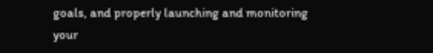goals, and properly launching and monitoring your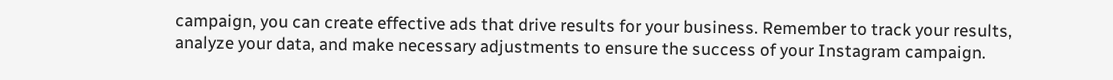campaign, you can create effective ads that drive results for your business. Remember to track your results, analyze your data, and make necessary adjustments to ensure the success of your Instagram campaign.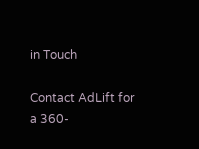in Touch

Contact AdLift for a 360-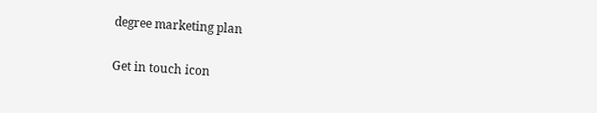degree marketing plan

Get in touch icon